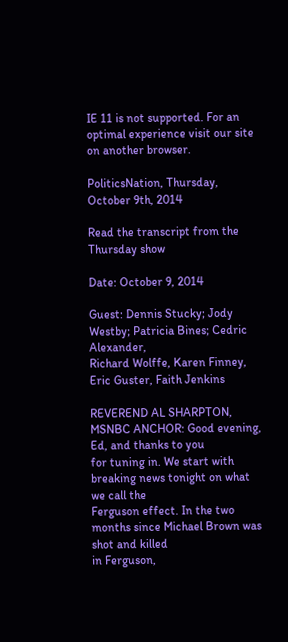IE 11 is not supported. For an optimal experience visit our site on another browser.

PoliticsNation, Thursday, October 9th, 2014

Read the transcript from the Thursday show

Date: October 9, 2014

Guest: Dennis Stucky; Jody Westby; Patricia Bines; Cedric Alexander,
Richard Wolffe, Karen Finney, Eric Guster, Faith Jenkins

REVEREND AL SHARPTON, MSNBC ANCHOR: Good evening, Ed, and thanks to you
for tuning in. We start with breaking news tonight on what we call the
Ferguson effect. In the two months since Michael Brown was shot and killed
in Ferguson,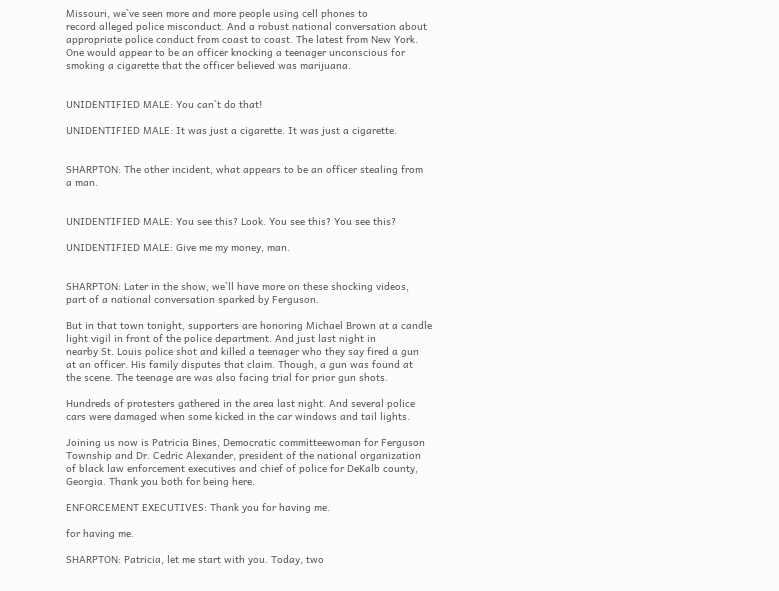Missouri, we`ve seen more and more people using cell phones to
record alleged police misconduct. And a robust national conversation about
appropriate police conduct from coast to coast. The latest from New York.
One would appear to be an officer knocking a teenager unconscious for
smoking a cigarette that the officer believed was marijuana.


UNIDENTIFIED MALE: You can`t do that!

UNIDENTIFIED MALE: It was just a cigarette. It was just a cigarette.


SHARPTON: The other incident, what appears to be an officer stealing from
a man.


UNIDENTIFIED MALE: You see this? Look. You see this? You see this?

UNIDENTIFIED MALE: Give me my money, man.


SHARPTON: Later in the show, we`ll have more on these shocking videos,
part of a national conversation sparked by Ferguson.

But in that town tonight, supporters are honoring Michael Brown at a candle
light vigil in front of the police department. And just last night in
nearby St. Louis police shot and killed a teenager who they say fired a gun
at an officer. His family disputes that claim. Though, a gun was found at
the scene. The teenage are was also facing trial for prior gun shots.

Hundreds of protesters gathered in the area last night. And several police
cars were damaged when some kicked in the car windows and tail lights.

Joining us now is Patricia Bines, Democratic committeewoman for Ferguson
Township and Dr. Cedric Alexander, president of the national organization
of black law enforcement executives and chief of police for DeKalb county,
Georgia. Thank you both for being here.

ENFORCEMENT EXECUTIVES: Thank you for having me.

for having me.

SHARPTON: Patricia, let me start with you. Today, two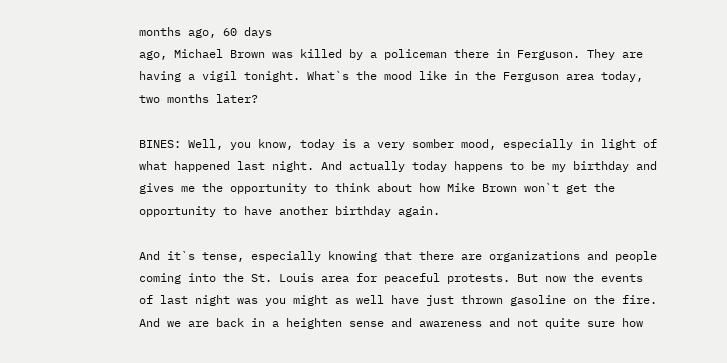months ago, 60 days
ago, Michael Brown was killed by a policeman there in Ferguson. They are
having a vigil tonight. What`s the mood like in the Ferguson area today,
two months later?

BINES: Well, you know, today is a very somber mood, especially in light of
what happened last night. And actually today happens to be my birthday and
gives me the opportunity to think about how Mike Brown won`t get the
opportunity to have another birthday again.

And it`s tense, especially knowing that there are organizations and people
coming into the St. Louis area for peaceful protests. But now the events
of last night was you might as well have just thrown gasoline on the fire.
And we are back in a heighten sense and awareness and not quite sure how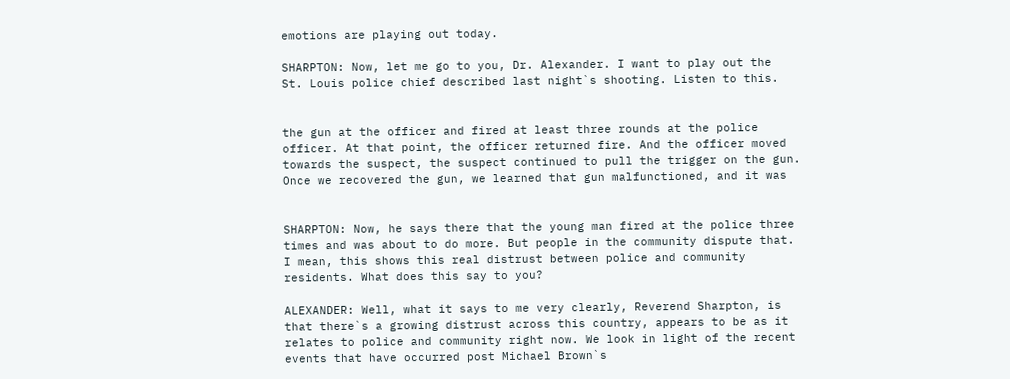emotions are playing out today.

SHARPTON: Now, let me go to you, Dr. Alexander. I want to play out the
St. Louis police chief described last night`s shooting. Listen to this.


the gun at the officer and fired at least three rounds at the police
officer. At that point, the officer returned fire. And the officer moved
towards the suspect, the suspect continued to pull the trigger on the gun.
Once we recovered the gun, we learned that gun malfunctioned, and it was


SHARPTON: Now, he says there that the young man fired at the police three
times and was about to do more. But people in the community dispute that.
I mean, this shows this real distrust between police and community
residents. What does this say to you?

ALEXANDER: Well, what it says to me very clearly, Reverend Sharpton, is
that there`s a growing distrust across this country, appears to be as it
relates to police and community right now. We look in light of the recent
events that have occurred post Michael Brown`s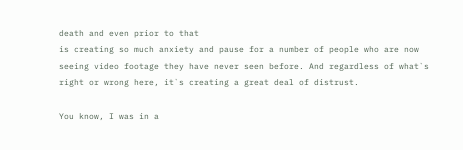death and even prior to that
is creating so much anxiety and pause for a number of people who are now
seeing video footage they have never seen before. And regardless of what`s
right or wrong here, it`s creating a great deal of distrust.

You know, I was in a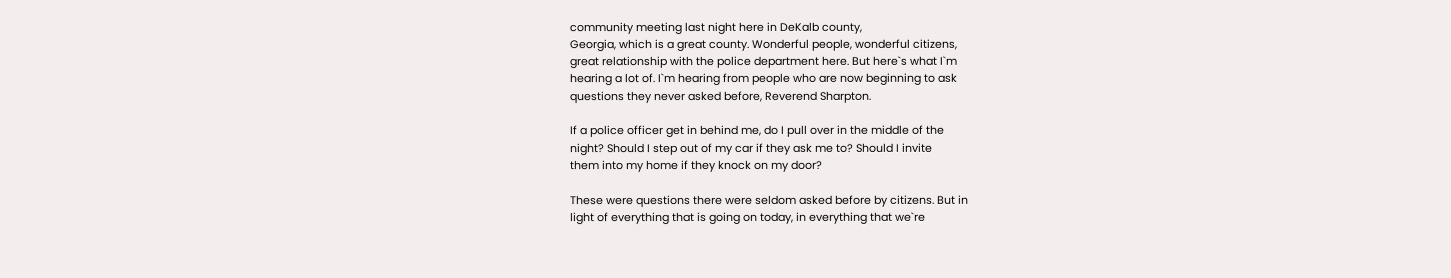community meeting last night here in DeKalb county,
Georgia, which is a great county. Wonderful people, wonderful citizens,
great relationship with the police department here. But here`s what I`m
hearing a lot of. I`m hearing from people who are now beginning to ask
questions they never asked before, Reverend Sharpton.

If a police officer get in behind me, do I pull over in the middle of the
night? Should I step out of my car if they ask me to? Should I invite
them into my home if they knock on my door?

These were questions there were seldom asked before by citizens. But in
light of everything that is going on today, in everything that we`re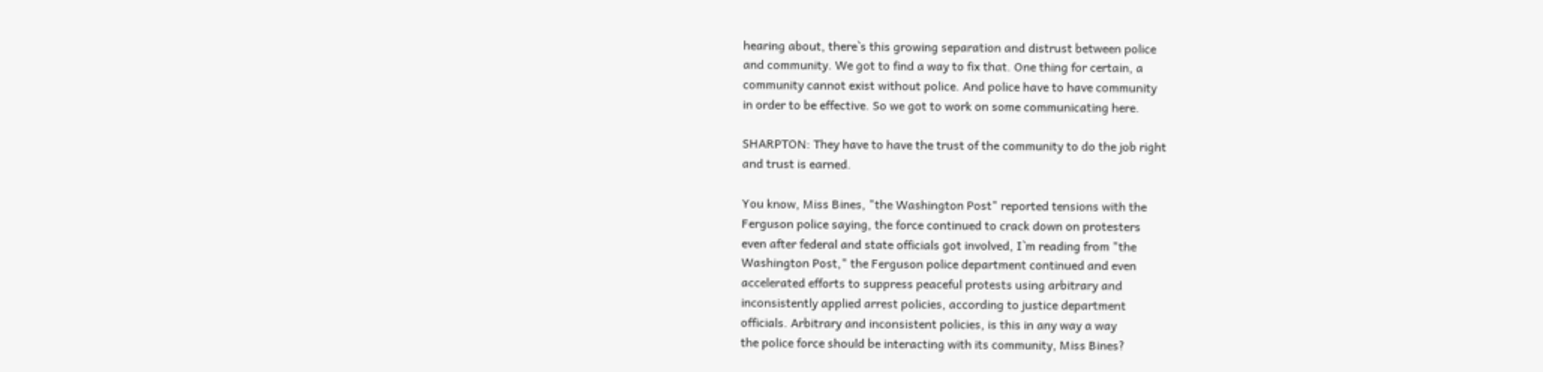hearing about, there`s this growing separation and distrust between police
and community. We got to find a way to fix that. One thing for certain, a
community cannot exist without police. And police have to have community
in order to be effective. So we got to work on some communicating here.

SHARPTON: They have to have the trust of the community to do the job right
and trust is earned.

You know, Miss Bines, "the Washington Post" reported tensions with the
Ferguson police saying, the force continued to crack down on protesters
even after federal and state officials got involved, I`m reading from "the
Washington Post," the Ferguson police department continued and even
accelerated efforts to suppress peaceful protests using arbitrary and
inconsistently applied arrest policies, according to justice department
officials. Arbitrary and inconsistent policies, is this in any way a way
the police force should be interacting with its community, Miss Bines?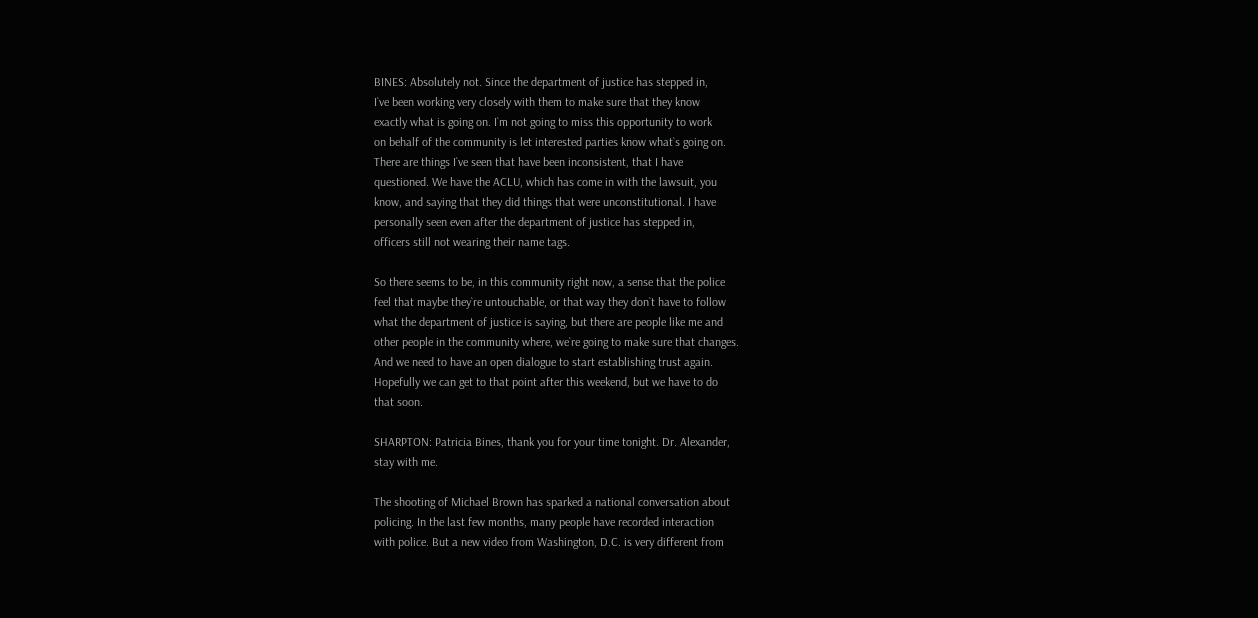BINES: Absolutely not. Since the department of justice has stepped in,
I`ve been working very closely with them to make sure that they know
exactly what is going on. I`m not going to miss this opportunity to work
on behalf of the community is let interested parties know what`s going on.
There are things I`ve seen that have been inconsistent, that I have
questioned. We have the ACLU, which has come in with the lawsuit, you
know, and saying that they did things that were unconstitutional. I have
personally seen even after the department of justice has stepped in,
officers still not wearing their name tags.

So there seems to be, in this community right now, a sense that the police
feel that maybe they`re untouchable, or that way they don`t have to follow
what the department of justice is saying, but there are people like me and
other people in the community where, we`re going to make sure that changes.
And we need to have an open dialogue to start establishing trust again.
Hopefully we can get to that point after this weekend, but we have to do
that soon.

SHARPTON: Patricia Bines, thank you for your time tonight. Dr. Alexander,
stay with me.

The shooting of Michael Brown has sparked a national conversation about
policing. In the last few months, many people have recorded interaction
with police. But a new video from Washington, D.C. is very different from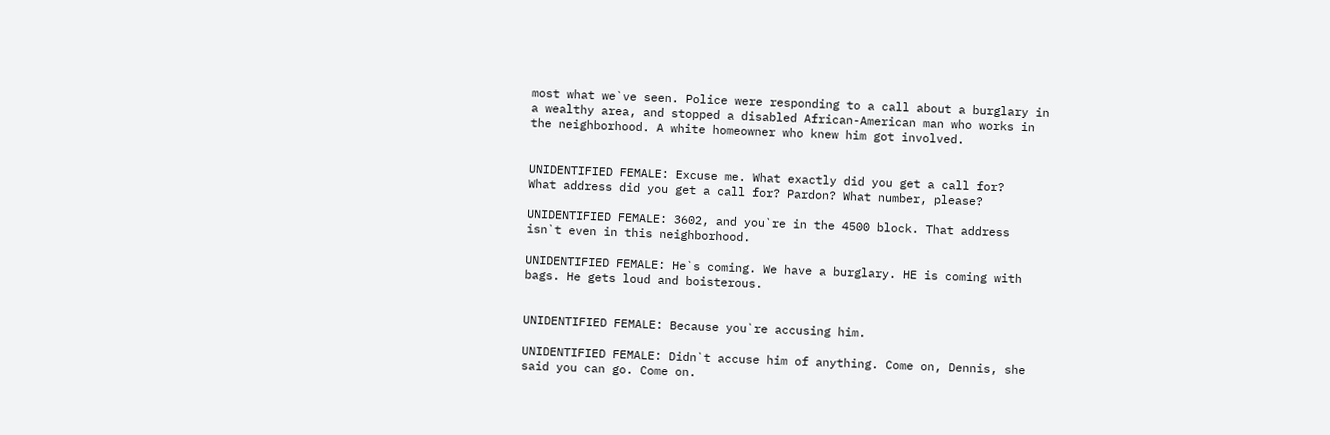most what we`ve seen. Police were responding to a call about a burglary in
a wealthy area, and stopped a disabled African-American man who works in
the neighborhood. A white homeowner who knew him got involved.


UNIDENTIFIED FEMALE: Excuse me. What exactly did you get a call for?
What address did you get a call for? Pardon? What number, please?

UNIDENTIFIED FEMALE: 3602, and you`re in the 4500 block. That address
isn`t even in this neighborhood.

UNIDENTIFIED FEMALE: He`s coming. We have a burglary. HE is coming with
bags. He gets loud and boisterous.


UNIDENTIFIED FEMALE: Because you`re accusing him.

UNIDENTIFIED FEMALE: Didn`t accuse him of anything. Come on, Dennis, she
said you can go. Come on.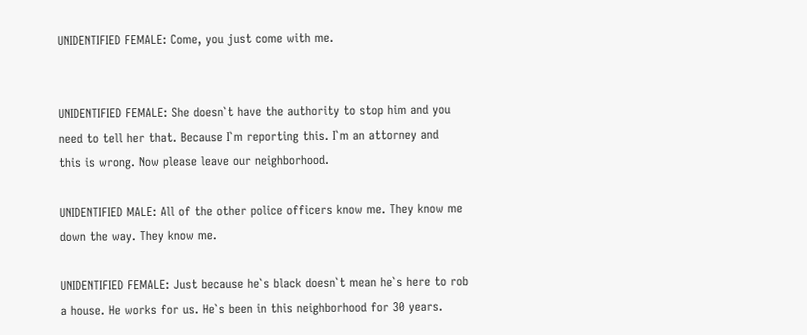UNIDENTIFIED FEMALE: Come, you just come with me.


UNIDENTIFIED FEMALE: She doesn`t have the authority to stop him and you
need to tell her that. Because I`m reporting this. I`m an attorney and
this is wrong. Now please leave our neighborhood.

UNIDENTIFIED MALE: All of the other police officers know me. They know me
down the way. They know me.

UNIDENTIFIED FEMALE: Just because he`s black doesn`t mean he`s here to rob
a house. He works for us. He`s been in this neighborhood for 30 years.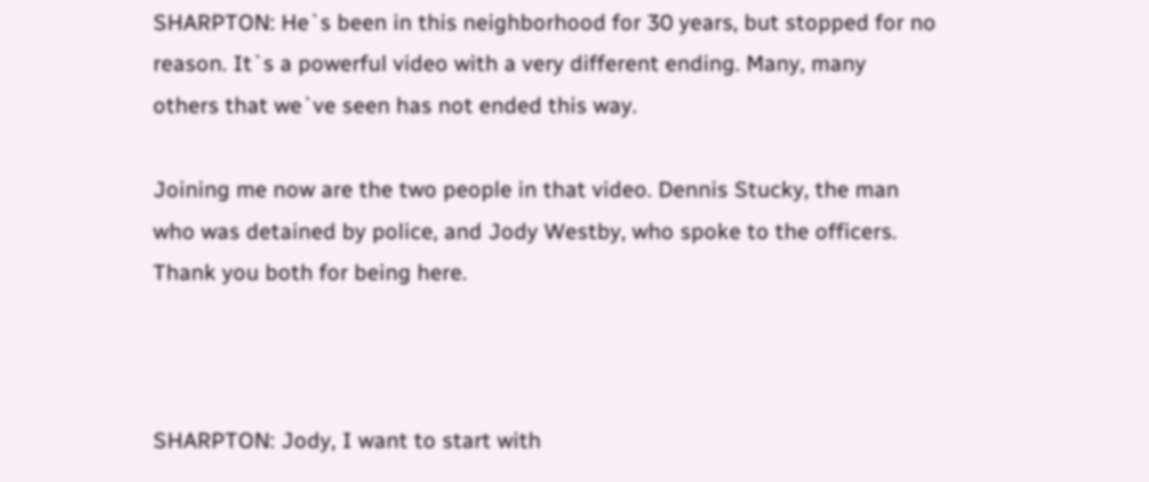SHARPTON: He`s been in this neighborhood for 30 years, but stopped for no
reason. It`s a powerful video with a very different ending. Many, many
others that we`ve seen has not ended this way.

Joining me now are the two people in that video. Dennis Stucky, the man
who was detained by police, and Jody Westby, who spoke to the officers.
Thank you both for being here.



SHARPTON: Jody, I want to start with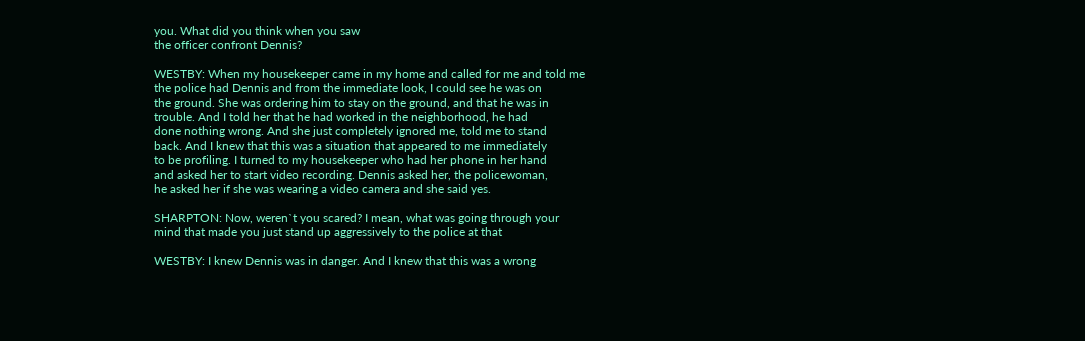you. What did you think when you saw
the officer confront Dennis?

WESTBY: When my housekeeper came in my home and called for me and told me
the police had Dennis and from the immediate look, I could see he was on
the ground. She was ordering him to stay on the ground, and that he was in
trouble. And I told her that he had worked in the neighborhood, he had
done nothing wrong. And she just completely ignored me, told me to stand
back. And I knew that this was a situation that appeared to me immediately
to be profiling. I turned to my housekeeper who had her phone in her hand
and asked her to start video recording. Dennis asked her, the policewoman,
he asked her if she was wearing a video camera and she said yes.

SHARPTON: Now, weren`t you scared? I mean, what was going through your
mind that made you just stand up aggressively to the police at that

WESTBY: I knew Dennis was in danger. And I knew that this was a wrong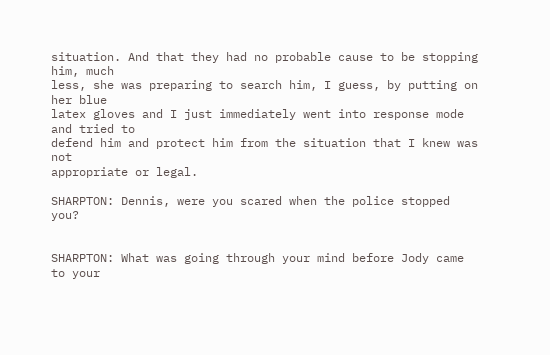situation. And that they had no probable cause to be stopping him, much
less, she was preparing to search him, I guess, by putting on her blue
latex gloves and I just immediately went into response mode and tried to
defend him and protect him from the situation that I knew was not
appropriate or legal.

SHARPTON: Dennis, were you scared when the police stopped you?


SHARPTON: What was going through your mind before Jody came to your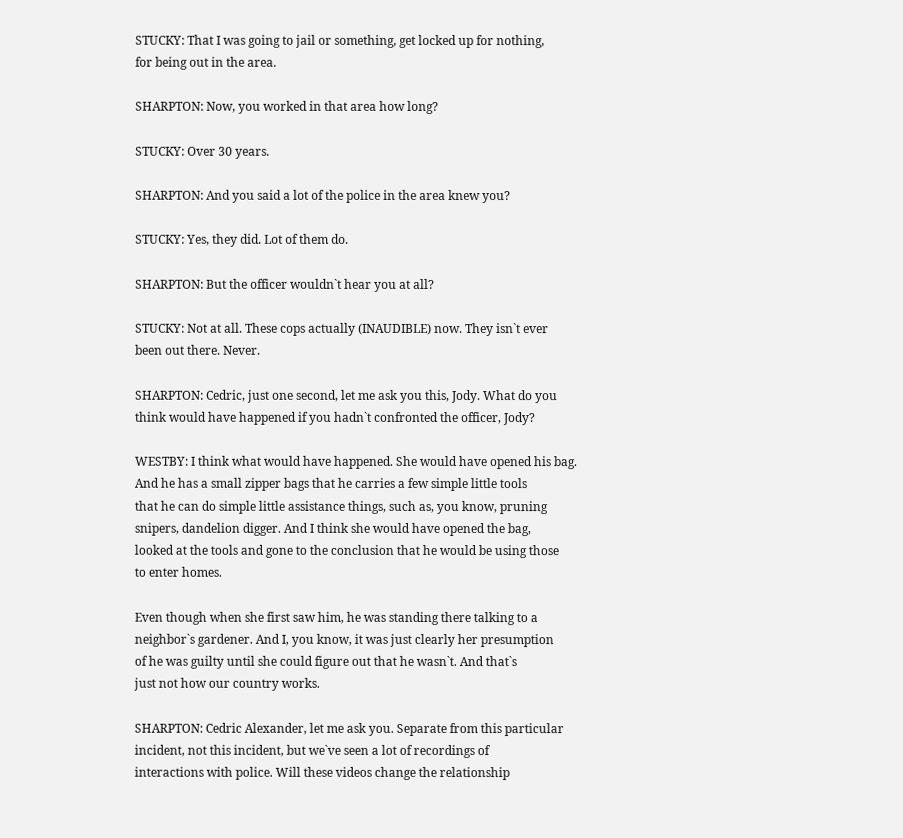STUCKY: That I was going to jail or something, get locked up for nothing,
for being out in the area.

SHARPTON: Now, you worked in that area how long?

STUCKY: Over 30 years.

SHARPTON: And you said a lot of the police in the area knew you?

STUCKY: Yes, they did. Lot of them do.

SHARPTON: But the officer wouldn`t hear you at all?

STUCKY: Not at all. These cops actually (INAUDIBLE) now. They isn`t ever
been out there. Never.

SHARPTON: Cedric, just one second, let me ask you this, Jody. What do you
think would have happened if you hadn`t confronted the officer, Jody?

WESTBY: I think what would have happened. She would have opened his bag.
And he has a small zipper bags that he carries a few simple little tools
that he can do simple little assistance things, such as, you know, pruning
snipers, dandelion digger. And I think she would have opened the bag,
looked at the tools and gone to the conclusion that he would be using those
to enter homes.

Even though when she first saw him, he was standing there talking to a
neighbor`s gardener. And I, you know, it was just clearly her presumption
of he was guilty until she could figure out that he wasn`t. And that`s
just not how our country works.

SHARPTON: Cedric Alexander, let me ask you. Separate from this particular
incident, not this incident, but we`ve seen a lot of recordings of
interactions with police. Will these videos change the relationship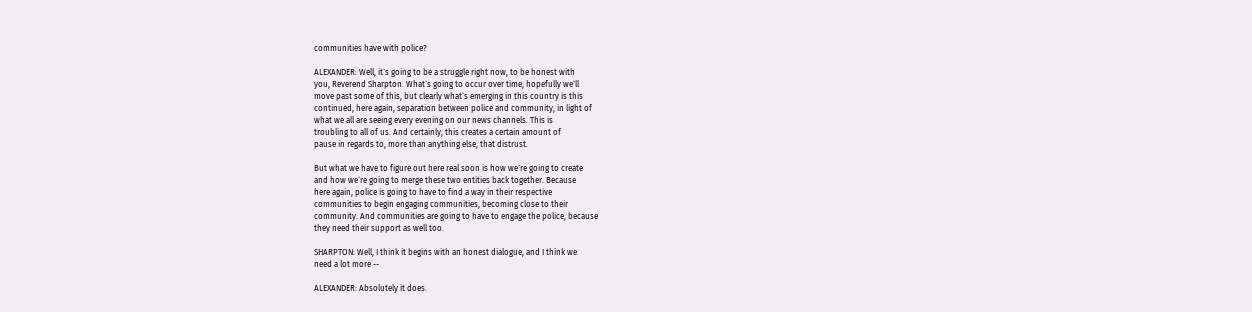communities have with police?

ALEXANDER: Well, it`s going to be a struggle right now, to be honest with
you, Reverend Sharpton. What`s going to occur over time, hopefully we`ll
move past some of this, but clearly what`s emerging in this country is this
continued, here again, separation between police and community, in light of
what we all are seeing every evening on our news channels. This is
troubling to all of us. And certainly, this creates a certain amount of
pause in regards to, more than anything else, that distrust.

But what we have to figure out here real soon is how we`re going to create
and how we`re going to merge these two entities back together. Because
here again, police is going to have to find a way in their respective
communities to begin engaging communities, becoming close to their
community. And communities are going to have to engage the police, because
they need their support as well too.

SHARPTON: Well, I think it begins with an honest dialogue, and I think we
need a lot more --

ALEXANDER: Absolutely it does.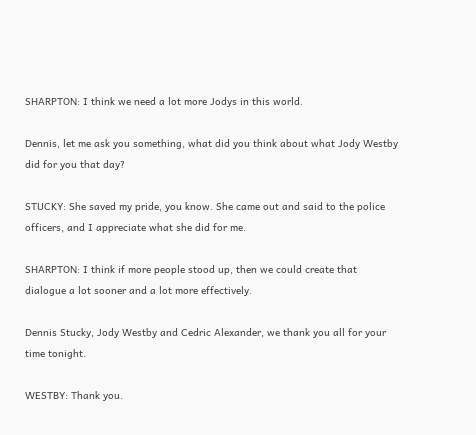SHARPTON: I think we need a lot more Jodys in this world.

Dennis, let me ask you something, what did you think about what Jody Westby
did for you that day?

STUCKY: She saved my pride, you know. She came out and said to the police
officers, and I appreciate what she did for me.

SHARPTON: I think if more people stood up, then we could create that
dialogue a lot sooner and a lot more effectively.

Dennis Stucky, Jody Westby and Cedric Alexander, we thank you all for your
time tonight.

WESTBY: Thank you.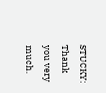STUCKY: Thank you very much.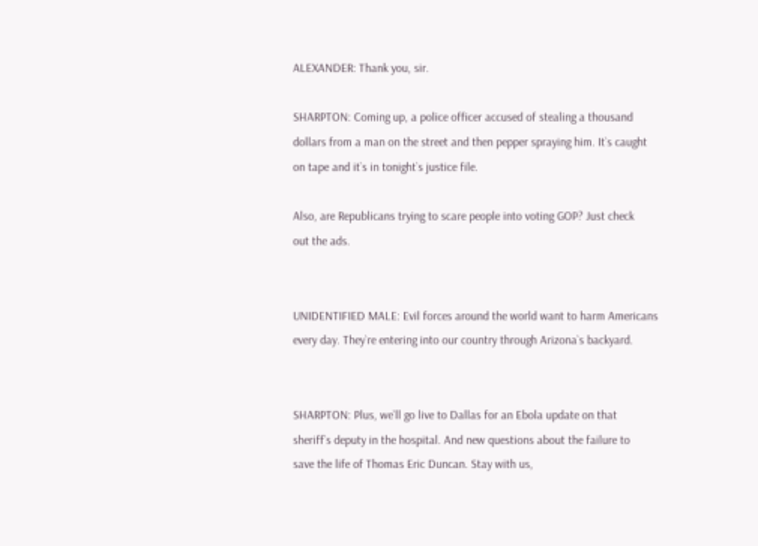ALEXANDER: Thank you, sir.

SHARPTON: Coming up, a police officer accused of stealing a thousand
dollars from a man on the street and then pepper spraying him. It`s caught
on tape and it`s in tonight`s justice file.

Also, are Republicans trying to scare people into voting GOP? Just check
out the ads.


UNIDENTIFIED MALE: Evil forces around the world want to harm Americans
every day. They`re entering into our country through Arizona`s backyard.


SHARPTON: Plus, we`ll go live to Dallas for an Ebola update on that
sheriff`s deputy in the hospital. And new questions about the failure to
save the life of Thomas Eric Duncan. Stay with us,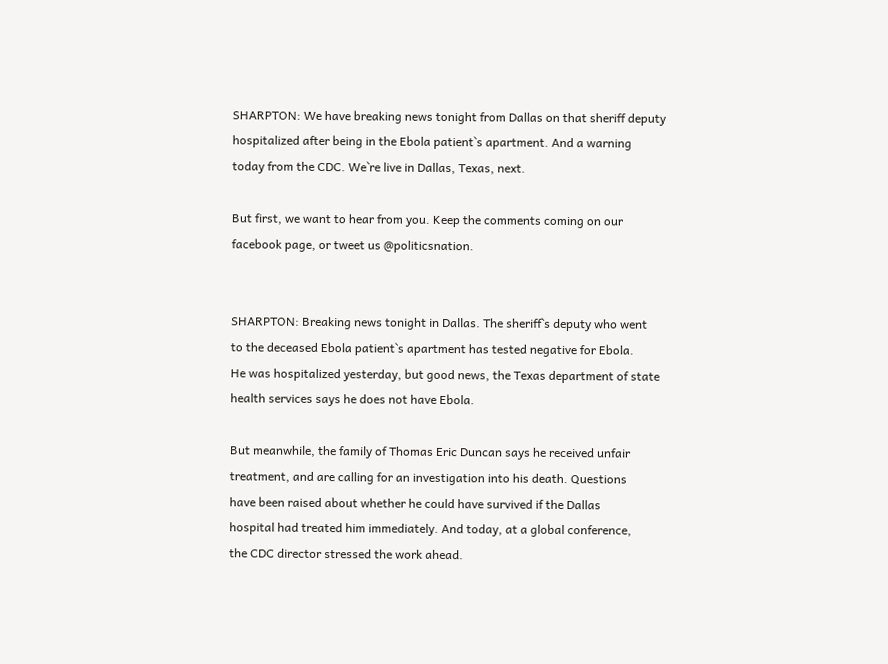SHARPTON: We have breaking news tonight from Dallas on that sheriff deputy
hospitalized after being in the Ebola patient`s apartment. And a warning
today from the CDC. We`re live in Dallas, Texas, next.

But first, we want to hear from you. Keep the comments coming on our
facebook page, or tweet us @politicsnation.


SHARPTON: Breaking news tonight in Dallas. The sheriff`s deputy who went
to the deceased Ebola patient`s apartment has tested negative for Ebola.
He was hospitalized yesterday, but good news, the Texas department of state
health services says he does not have Ebola.

But meanwhile, the family of Thomas Eric Duncan says he received unfair
treatment, and are calling for an investigation into his death. Questions
have been raised about whether he could have survived if the Dallas
hospital had treated him immediately. And today, at a global conference,
the CDC director stressed the work ahead.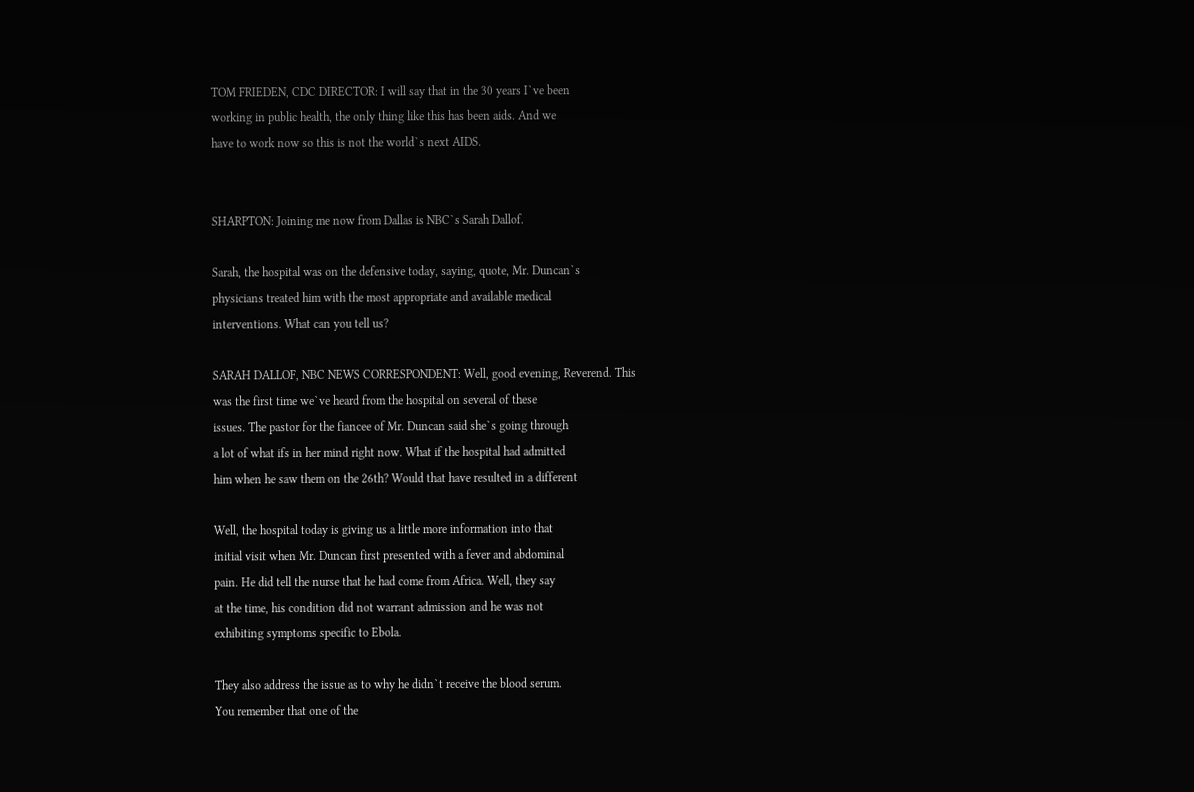TOM FRIEDEN, CDC DIRECTOR: I will say that in the 30 years I`ve been
working in public health, the only thing like this has been aids. And we
have to work now so this is not the world`s next AIDS.


SHARPTON: Joining me now from Dallas is NBC`s Sarah Dallof.

Sarah, the hospital was on the defensive today, saying, quote, Mr. Duncan`s
physicians treated him with the most appropriate and available medical
interventions. What can you tell us?

SARAH DALLOF, NBC NEWS CORRESPONDENT: Well, good evening, Reverend. This
was the first time we`ve heard from the hospital on several of these
issues. The pastor for the fiancee of Mr. Duncan said she`s going through
a lot of what ifs in her mind right now. What if the hospital had admitted
him when he saw them on the 26th? Would that have resulted in a different

Well, the hospital today is giving us a little more information into that
initial visit when Mr. Duncan first presented with a fever and abdominal
pain. He did tell the nurse that he had come from Africa. Well, they say
at the time, his condition did not warrant admission and he was not
exhibiting symptoms specific to Ebola.

They also address the issue as to why he didn`t receive the blood serum.
You remember that one of the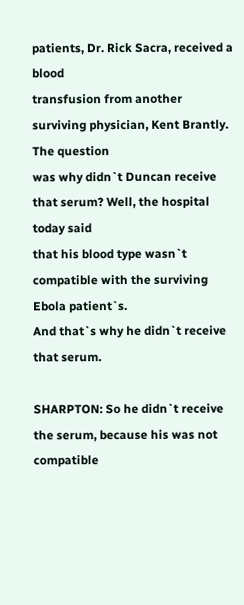patients, Dr. Rick Sacra, received a blood
transfusion from another surviving physician, Kent Brantly. The question
was why didn`t Duncan receive that serum? Well, the hospital today said
that his blood type wasn`t compatible with the surviving Ebola patient`s.
And that`s why he didn`t receive that serum.

SHARPTON: So he didn`t receive the serum, because his was not compatible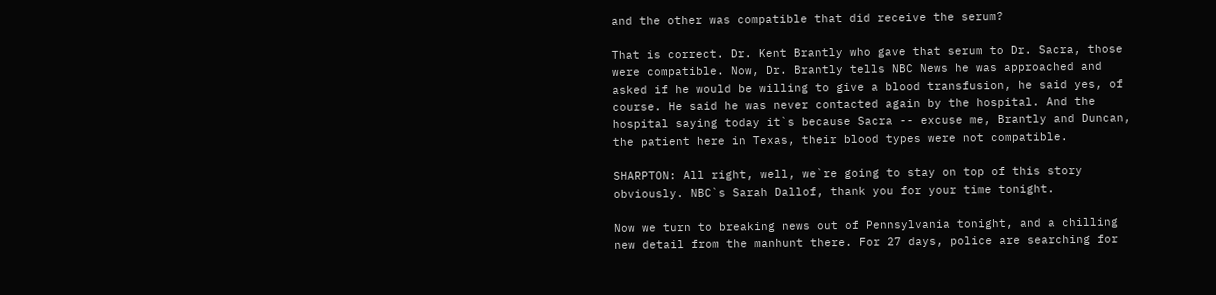and the other was compatible that did receive the serum?

That is correct. Dr. Kent Brantly who gave that serum to Dr. Sacra, those
were compatible. Now, Dr. Brantly tells NBC News he was approached and
asked if he would be willing to give a blood transfusion, he said yes, of
course. He said he was never contacted again by the hospital. And the
hospital saying today it`s because Sacra -- excuse me, Brantly and Duncan,
the patient here in Texas, their blood types were not compatible.

SHARPTON: All right, well, we`re going to stay on top of this story
obviously. NBC`s Sarah Dallof, thank you for your time tonight.

Now we turn to breaking news out of Pennsylvania tonight, and a chilling
new detail from the manhunt there. For 27 days, police are searching for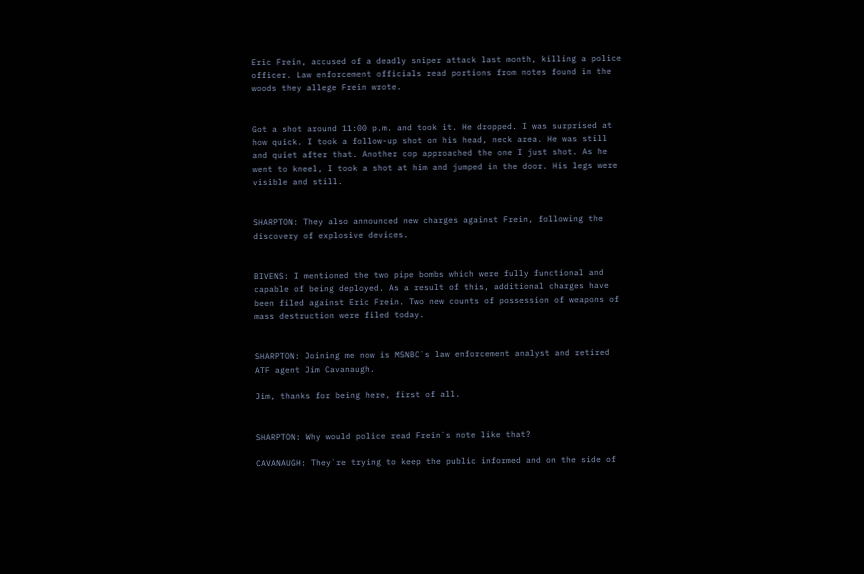Eric Frein, accused of a deadly sniper attack last month, killing a police
officer. Law enforcement officials read portions from notes found in the
woods they allege Frein wrote.


Got a shot around 11:00 p.m. and took it. He dropped. I was surprised at
how quick. I took a follow-up shot on his head, neck area. He was still
and quiet after that. Another cop approached the one I just shot. As he
went to kneel, I took a shot at him and jumped in the door. His legs were
visible and still.


SHARPTON: They also announced new charges against Frein, following the
discovery of explosive devices.


BIVENS: I mentioned the two pipe bombs which were fully functional and
capable of being deployed. As a result of this, additional charges have
been filed against Eric Frein. Two new counts of possession of weapons of
mass destruction were filed today.


SHARPTON: Joining me now is MSNBC`s law enforcement analyst and retired
ATF agent Jim Cavanaugh.

Jim, thanks for being here, first of all.


SHARPTON: Why would police read Frein`s note like that?

CAVANAUGH: They`re trying to keep the public informed and on the side of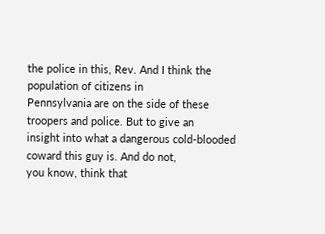the police in this, Rev. And I think the population of citizens in
Pennsylvania are on the side of these troopers and police. But to give an
insight into what a dangerous cold-blooded coward this guy is. And do not,
you know, think that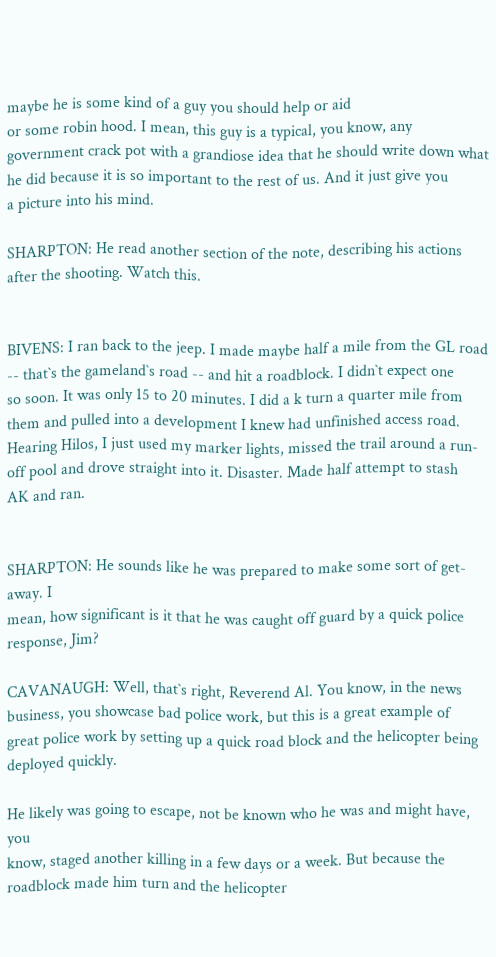maybe he is some kind of a guy you should help or aid
or some robin hood. I mean, this guy is a typical, you know, any
government crack pot with a grandiose idea that he should write down what
he did because it is so important to the rest of us. And it just give you
a picture into his mind.

SHARPTON: He read another section of the note, describing his actions
after the shooting. Watch this.


BIVENS: I ran back to the jeep. I made maybe half a mile from the GL road
-- that`s the gameland`s road -- and hit a roadblock. I didn`t expect one
so soon. It was only 15 to 20 minutes. I did a k turn a quarter mile from
them and pulled into a development I knew had unfinished access road.
Hearing Hilos, I just used my marker lights, missed the trail around a run-
off pool and drove straight into it. Disaster. Made half attempt to stash
AK and ran.


SHARPTON: He sounds like he was prepared to make some sort of get-away. I
mean, how significant is it that he was caught off guard by a quick police
response, Jim?

CAVANAUGH: Well, that`s right, Reverend Al. You know, in the news
business, you showcase bad police work, but this is a great example of
great police work by setting up a quick road block and the helicopter being
deployed quickly.

He likely was going to escape, not be known who he was and might have, you
know, staged another killing in a few days or a week. But because the
roadblock made him turn and the helicopter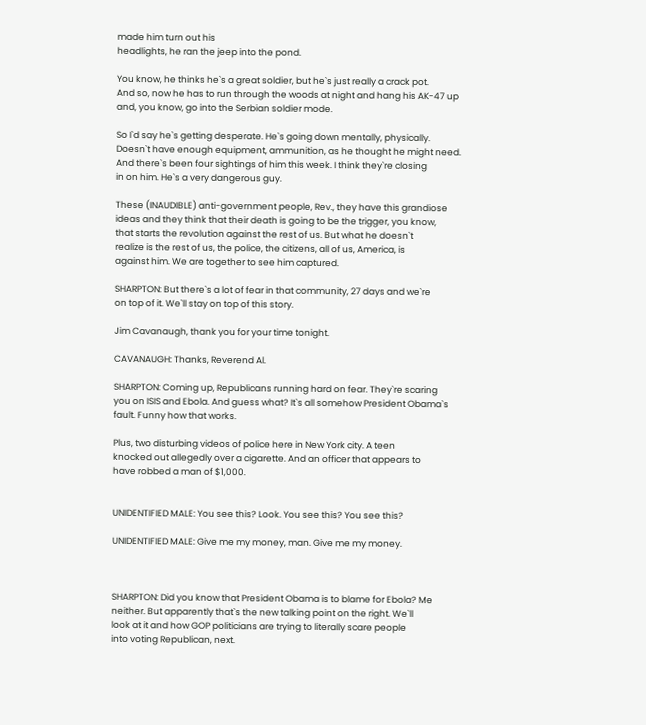made him turn out his
headlights, he ran the jeep into the pond.

You know, he thinks he`s a great soldier, but he`s just really a crack pot.
And so, now he has to run through the woods at night and hang his AK-47 up
and, you know, go into the Serbian soldier mode.

So I`d say he`s getting desperate. He`s going down mentally, physically.
Doesn`t have enough equipment, ammunition, as he thought he might need.
And there`s been four sightings of him this week. I think they`re closing
in on him. He`s a very dangerous guy.

These (INAUDIBLE) anti-government people, Rev., they have this grandiose
ideas and they think that their death is going to be the trigger, you know,
that starts the revolution against the rest of us. But what he doesn`t
realize is the rest of us, the police, the citizens, all of us, America, is
against him. We are together to see him captured.

SHARPTON: But there`s a lot of fear in that community, 27 days and we`re
on top of it. We`ll stay on top of this story.

Jim Cavanaugh, thank you for your time tonight.

CAVANAUGH: Thanks, Reverend Al.

SHARPTON: Coming up, Republicans running hard on fear. They`re scaring
you on ISIS and Ebola. And guess what? It`s all somehow President Obama`s
fault. Funny how that works.

Plus, two disturbing videos of police here in New York city. A teen
knocked out allegedly over a cigarette. And an officer that appears to
have robbed a man of $1,000.


UNIDENTIFIED MALE: You see this? Look. You see this? You see this?

UNIDENTIFIED MALE: Give me my money, man. Give me my money.



SHARPTON: Did you know that President Obama is to blame for Ebola? Me
neither. But apparently that`s the new talking point on the right. We`ll
look at it and how GOP politicians are trying to literally scare people
into voting Republican, next.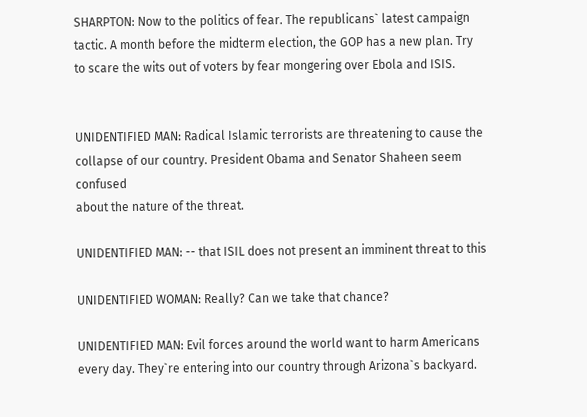SHARPTON: Now to the politics of fear. The republicans` latest campaign
tactic. A month before the midterm election, the GOP has a new plan. Try
to scare the wits out of voters by fear mongering over Ebola and ISIS.


UNIDENTIFIED MAN: Radical Islamic terrorists are threatening to cause the
collapse of our country. President Obama and Senator Shaheen seem confused
about the nature of the threat.

UNIDENTIFIED MAN: -- that ISIL does not present an imminent threat to this

UNIDENTIFIED WOMAN: Really? Can we take that chance?

UNIDENTIFIED MAN: Evil forces around the world want to harm Americans
every day. They`re entering into our country through Arizona`s backyard.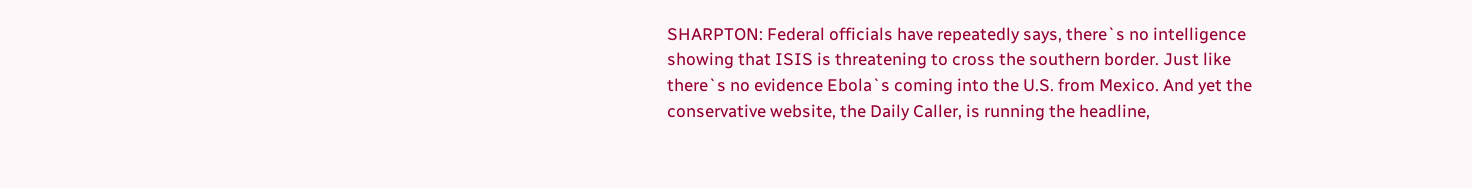SHARPTON: Federal officials have repeatedly says, there`s no intelligence
showing that ISIS is threatening to cross the southern border. Just like
there`s no evidence Ebola`s coming into the U.S. from Mexico. And yet the
conservative website, the Daily Caller, is running the headline,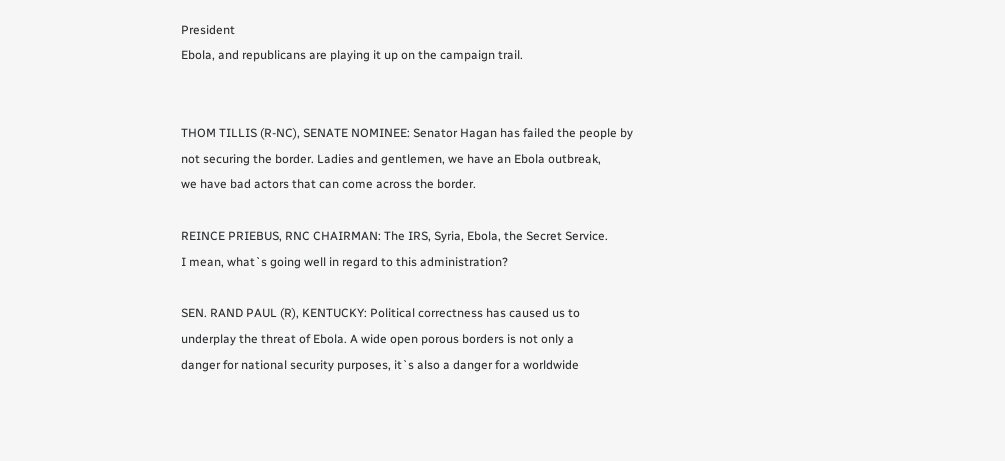President
Ebola, and republicans are playing it up on the campaign trail.


THOM TILLIS (R-NC), SENATE NOMINEE: Senator Hagan has failed the people by
not securing the border. Ladies and gentlemen, we have an Ebola outbreak,
we have bad actors that can come across the border.

REINCE PRIEBUS, RNC CHAIRMAN: The IRS, Syria, Ebola, the Secret Service.
I mean, what`s going well in regard to this administration?

SEN. RAND PAUL (R), KENTUCKY: Political correctness has caused us to
underplay the threat of Ebola. A wide open porous borders is not only a
danger for national security purposes, it`s also a danger for a worldwide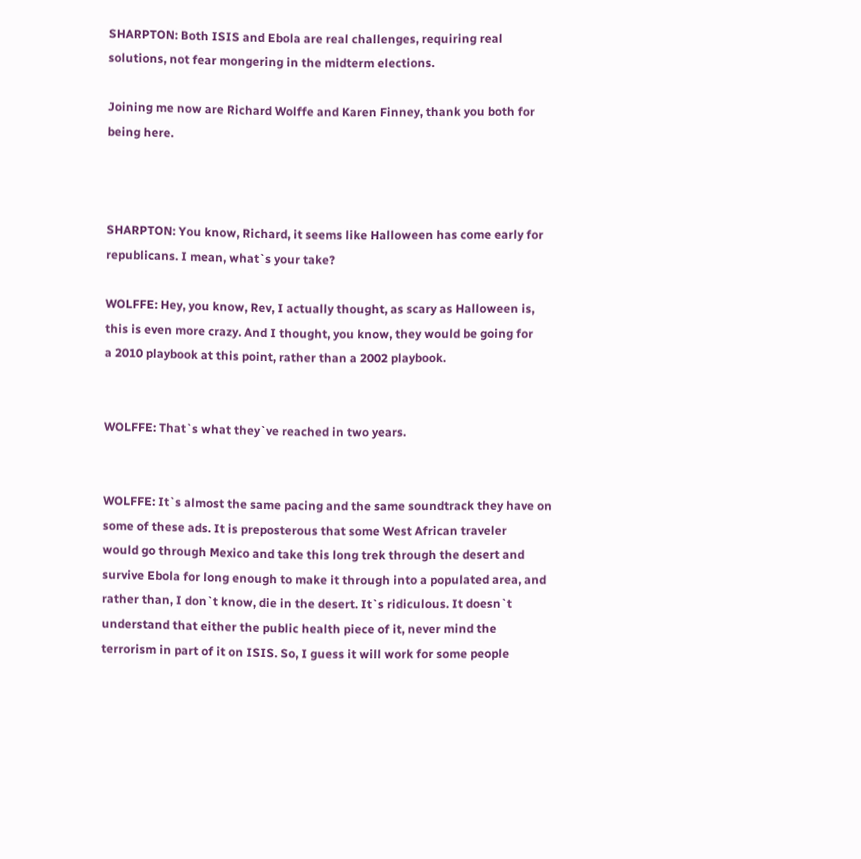SHARPTON: Both ISIS and Ebola are real challenges, requiring real
solutions, not fear mongering in the midterm elections.

Joining me now are Richard Wolffe and Karen Finney, thank you both for
being here.



SHARPTON: You know, Richard, it seems like Halloween has come early for
republicans. I mean, what`s your take?

WOLFFE: Hey, you know, Rev, I actually thought, as scary as Halloween is,
this is even more crazy. And I thought, you know, they would be going for
a 2010 playbook at this point, rather than a 2002 playbook.


WOLFFE: That`s what they`ve reached in two years.


WOLFFE: It`s almost the same pacing and the same soundtrack they have on
some of these ads. It is preposterous that some West African traveler
would go through Mexico and take this long trek through the desert and
survive Ebola for long enough to make it through into a populated area, and
rather than, I don`t know, die in the desert. It`s ridiculous. It doesn`t
understand that either the public health piece of it, never mind the
terrorism in part of it on ISIS. So, I guess it will work for some people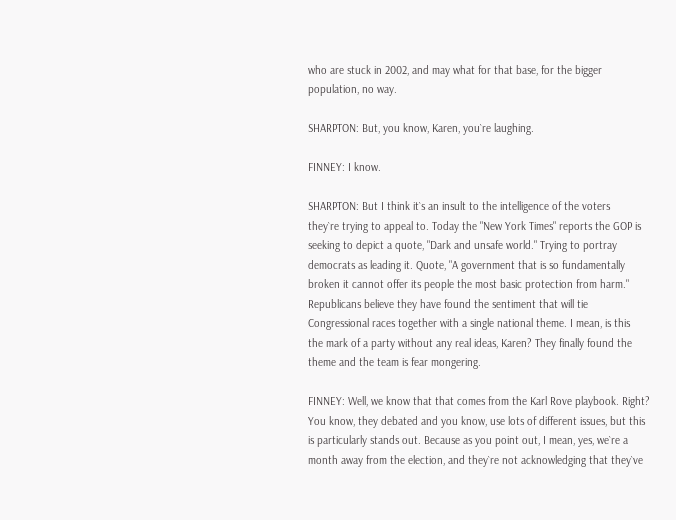who are stuck in 2002, and may what for that base, for the bigger
population, no way.

SHARPTON: But, you know, Karen, you`re laughing.

FINNEY: I know.

SHARPTON: But I think it`s an insult to the intelligence of the voters
they`re trying to appeal to. Today the "New York Times" reports the GOP is
seeking to depict a quote, "Dark and unsafe world." Trying to portray
democrats as leading it. Quote, "A government that is so fundamentally
broken it cannot offer its people the most basic protection from harm."
Republicans believe they have found the sentiment that will tie
Congressional races together with a single national theme. I mean, is this
the mark of a party without any real ideas, Karen? They finally found the
theme and the team is fear mongering.

FINNEY: Well, we know that that comes from the Karl Rove playbook. Right?
You know, they debated and you know, use lots of different issues, but this
is particularly stands out. Because as you point out, I mean, yes, we`re a
month away from the election, and they`re not acknowledging that they`ve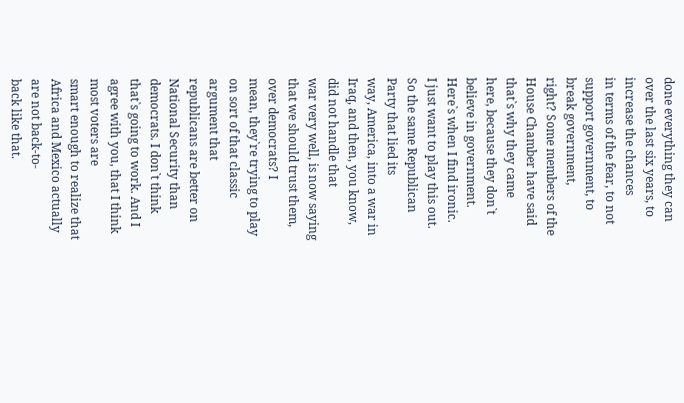done everything they can over the last six years, to increase the chances
in terms of the fear, to not support government, to break government,
right? Some members of the House Chamber have said that`s why they came
here, because they don`t believe in government. Here`s when I find ironic.
I just want to play this out. So the same Republican Party that lied its
way, America, into a war in Iraq, and then, you know, did not handle that
war very well, is now saying that we should trust them, over democrats? I
mean, they`re trying to play on sort of that classic argument that
republicans are better on National Security than democrats. I don`t think
that`s going to work. And I agree with you, that I think most voters are
smart enough to realize that Africa and Mexico actually are not back-to-
back like that.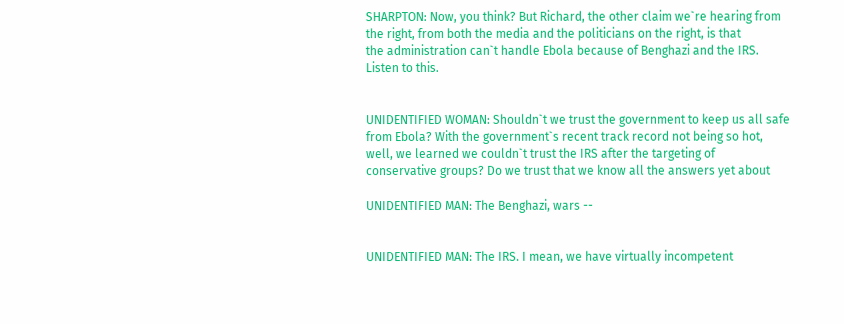SHARPTON: Now, you think? But Richard, the other claim we`re hearing from
the right, from both the media and the politicians on the right, is that
the administration can`t handle Ebola because of Benghazi and the IRS.
Listen to this.


UNIDENTIFIED WOMAN: Shouldn`t we trust the government to keep us all safe
from Ebola? With the government`s recent track record not being so hot,
well, we learned we couldn`t trust the IRS after the targeting of
conservative groups? Do we trust that we know all the answers yet about

UNIDENTIFIED MAN: The Benghazi, wars --


UNIDENTIFIED MAN: The IRS. I mean, we have virtually incompetent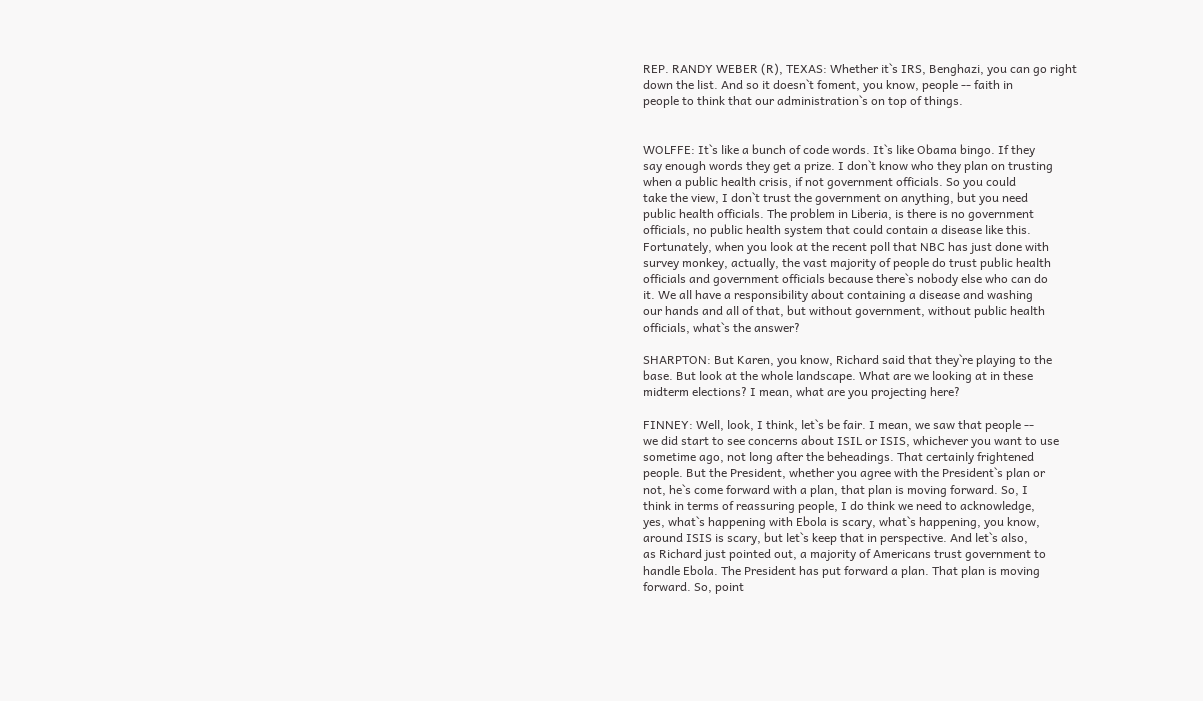REP. RANDY WEBER (R), TEXAS: Whether it`s IRS, Benghazi, you can go right
down the list. And so it doesn`t foment, you know, people -- faith in
people to think that our administration`s on top of things.


WOLFFE: It`s like a bunch of code words. It`s like Obama bingo. If they
say enough words they get a prize. I don`t know who they plan on trusting
when a public health crisis, if not government officials. So you could
take the view, I don`t trust the government on anything, but you need
public health officials. The problem in Liberia, is there is no government
officials, no public health system that could contain a disease like this.
Fortunately, when you look at the recent poll that NBC has just done with
survey monkey, actually, the vast majority of people do trust public health
officials and government officials because there`s nobody else who can do
it. We all have a responsibility about containing a disease and washing
our hands and all of that, but without government, without public health
officials, what`s the answer?

SHARPTON: But Karen, you know, Richard said that they`re playing to the
base. But look at the whole landscape. What are we looking at in these
midterm elections? I mean, what are you projecting here?

FINNEY: Well, look, I think, let`s be fair. I mean, we saw that people --
we did start to see concerns about ISIL or ISIS, whichever you want to use
sometime ago, not long after the beheadings. That certainly frightened
people. But the President, whether you agree with the President`s plan or
not, he`s come forward with a plan, that plan is moving forward. So, I
think in terms of reassuring people, I do think we need to acknowledge,
yes, what`s happening with Ebola is scary, what`s happening, you know,
around ISIS is scary, but let`s keep that in perspective. And let`s also,
as Richard just pointed out, a majority of Americans trust government to
handle Ebola. The President has put forward a plan. That plan is moving
forward. So, point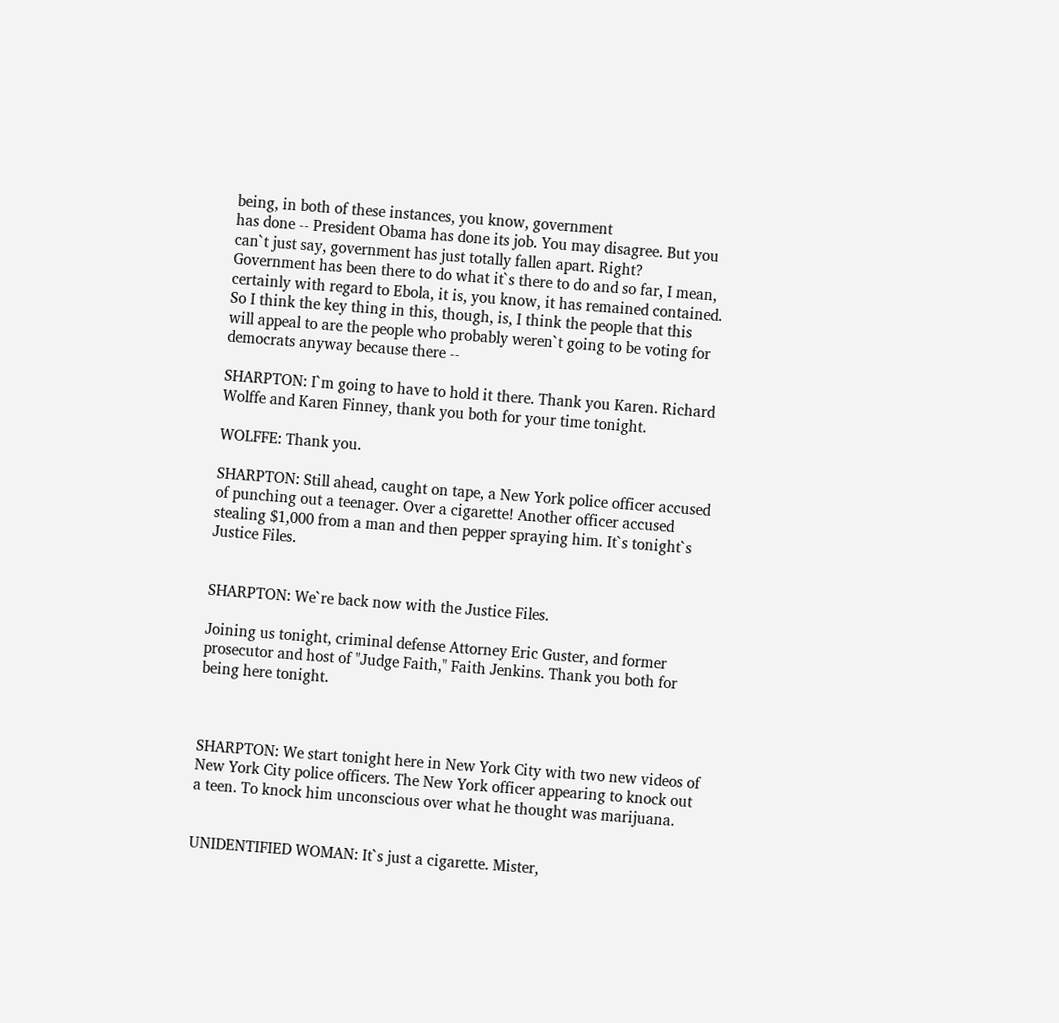being, in both of these instances, you know, government
has done -- President Obama has done its job. You may disagree. But you
can`t just say, government has just totally fallen apart. Right?
Government has been there to do what it`s there to do and so far, I mean,
certainly with regard to Ebola, it is, you know, it has remained contained.
So I think the key thing in this, though, is, I think the people that this
will appeal to are the people who probably weren`t going to be voting for
democrats anyway because there --

SHARPTON: I`m going to have to hold it there. Thank you Karen. Richard
Wolffe and Karen Finney, thank you both for your time tonight.

WOLFFE: Thank you.

SHARPTON: Still ahead, caught on tape, a New York police officer accused
of punching out a teenager. Over a cigarette! Another officer accused
stealing $1,000 from a man and then pepper spraying him. It`s tonight`s
Justice Files.


SHARPTON: We`re back now with the Justice Files.

Joining us tonight, criminal defense Attorney Eric Guster, and former
prosecutor and host of "Judge Faith," Faith Jenkins. Thank you both for
being here tonight.



SHARPTON: We start tonight here in New York City with two new videos of
New York City police officers. The New York officer appearing to knock out
a teen. To knock him unconscious over what he thought was marijuana.


UNIDENTIFIED WOMAN: It`s just a cigarette. Mister,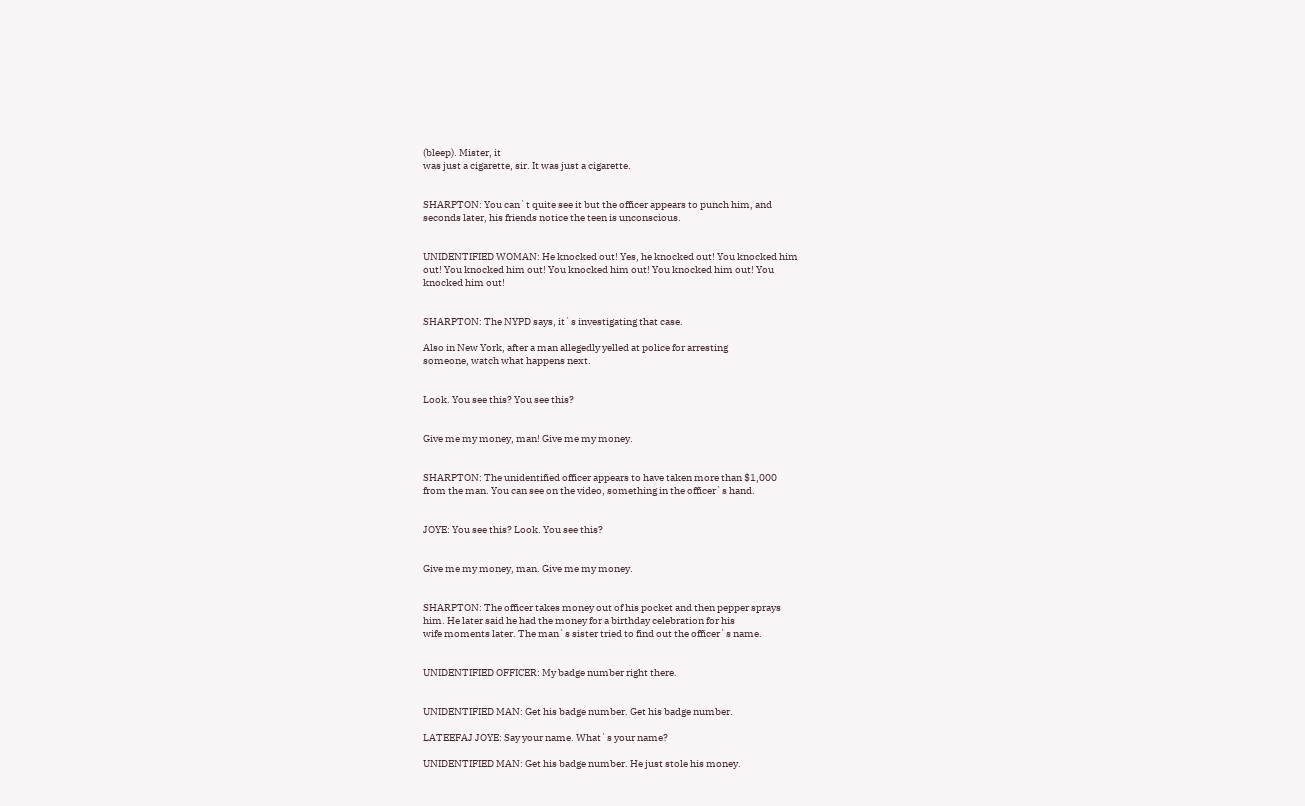(bleep). Mister, it
was just a cigarette, sir. It was just a cigarette.


SHARPTON: You can`t quite see it but the officer appears to punch him, and
seconds later, his friends notice the teen is unconscious.


UNIDENTIFIED WOMAN: He knocked out! Yes, he knocked out! You knocked him
out! You knocked him out! You knocked him out! You knocked him out! You
knocked him out!


SHARPTON: The NYPD says, it`s investigating that case.

Also in New York, after a man allegedly yelled at police for arresting
someone, watch what happens next.


Look. You see this? You see this?


Give me my money, man! Give me my money.


SHARPTON: The unidentified officer appears to have taken more than $1,000
from the man. You can see on the video, something in the officer`s hand.


JOYE: You see this? Look. You see this?


Give me my money, man. Give me my money.


SHARPTON: The officer takes money out of his pocket and then pepper sprays
him. He later said he had the money for a birthday celebration for his
wife moments later. The man`s sister tried to find out the officer`s name.


UNIDENTIFIED OFFICER: My badge number right there.


UNIDENTIFIED MAN: Get his badge number. Get his badge number.

LATEEFAJ JOYE: Say your name. What`s your name?

UNIDENTIFIED MAN: Get his badge number. He just stole his money.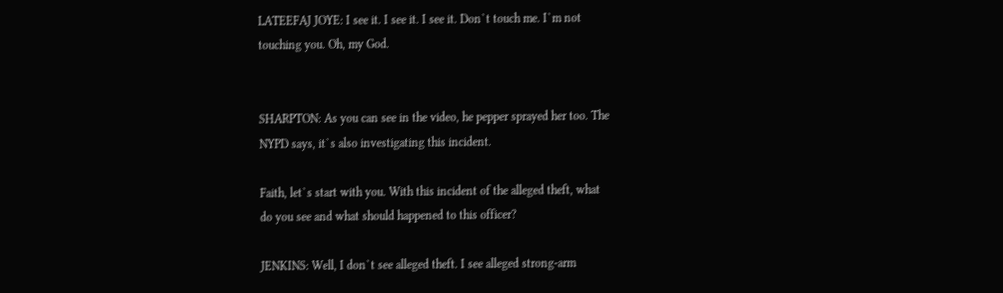LATEEFAJ JOYE: I see it. I see it. I see it. Don`t touch me. I`m not
touching you. Oh, my God.


SHARPTON: As you can see in the video, he pepper sprayed her too. The
NYPD says, it`s also investigating this incident.

Faith, let`s start with you. With this incident of the alleged theft, what
do you see and what should happened to this officer?

JENKINS: Well, I don`t see alleged theft. I see alleged strong-arm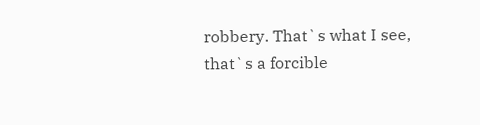robbery. That`s what I see, that`s a forcible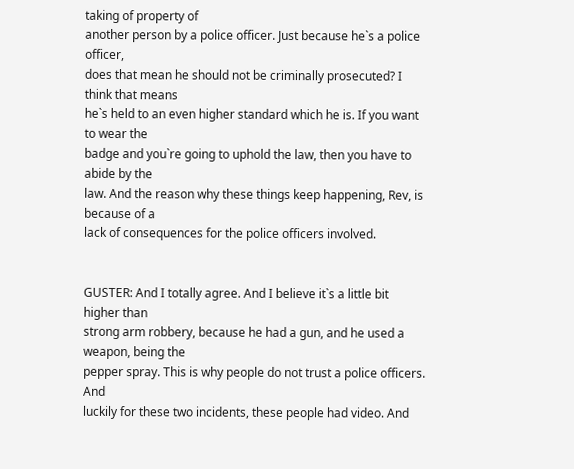taking of property of
another person by a police officer. Just because he`s a police officer,
does that mean he should not be criminally prosecuted? I think that means
he`s held to an even higher standard which he is. If you want to wear the
badge and you`re going to uphold the law, then you have to abide by the
law. And the reason why these things keep happening, Rev, is because of a
lack of consequences for the police officers involved.


GUSTER: And I totally agree. And I believe it`s a little bit higher than
strong arm robbery, because he had a gun, and he used a weapon, being the
pepper spray. This is why people do not trust a police officers. And
luckily for these two incidents, these people had video. And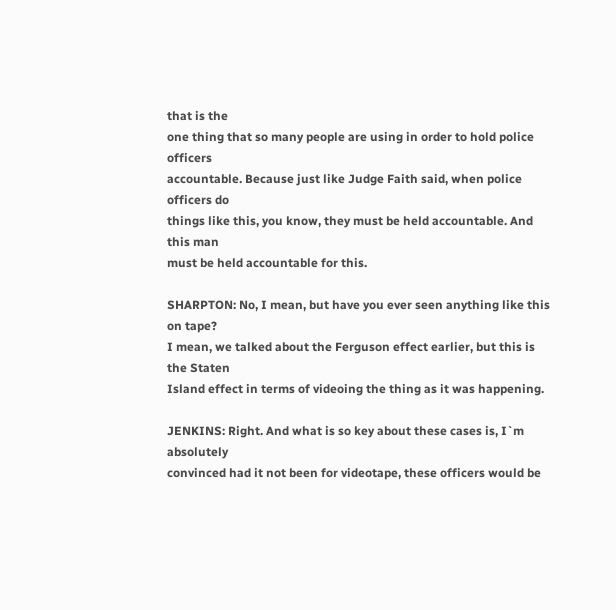that is the
one thing that so many people are using in order to hold police officers
accountable. Because just like Judge Faith said, when police officers do
things like this, you know, they must be held accountable. And this man
must be held accountable for this.

SHARPTON: No, I mean, but have you ever seen anything like this on tape?
I mean, we talked about the Ferguson effect earlier, but this is the Staten
Island effect in terms of videoing the thing as it was happening.

JENKINS: Right. And what is so key about these cases is, I`m absolutely
convinced had it not been for videotape, these officers would be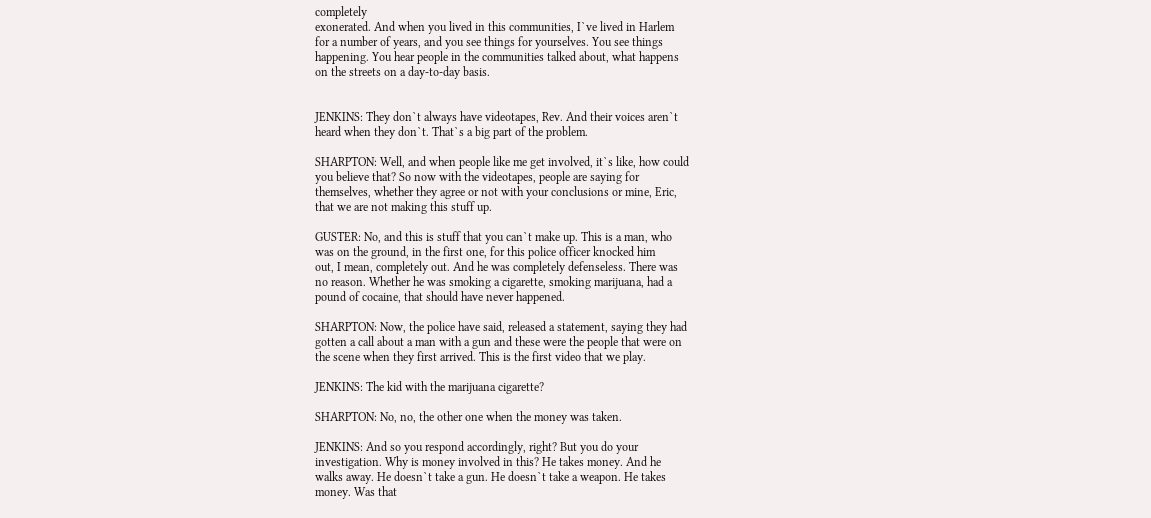completely
exonerated. And when you lived in this communities, I`ve lived in Harlem
for a number of years, and you see things for yourselves. You see things
happening. You hear people in the communities talked about, what happens
on the streets on a day-to-day basis.


JENKINS: They don`t always have videotapes, Rev. And their voices aren`t
heard when they don`t. That`s a big part of the problem.

SHARPTON: Well, and when people like me get involved, it`s like, how could
you believe that? So now with the videotapes, people are saying for
themselves, whether they agree or not with your conclusions or mine, Eric,
that we are not making this stuff up.

GUSTER: No, and this is stuff that you can`t make up. This is a man, who
was on the ground, in the first one, for this police officer knocked him
out, I mean, completely out. And he was completely defenseless. There was
no reason. Whether he was smoking a cigarette, smoking marijuana, had a
pound of cocaine, that should have never happened.

SHARPTON: Now, the police have said, released a statement, saying they had
gotten a call about a man with a gun and these were the people that were on
the scene when they first arrived. This is the first video that we play.

JENKINS: The kid with the marijuana cigarette?

SHARPTON: No, no, the other one when the money was taken.

JENKINS: And so you respond accordingly, right? But you do your
investigation. Why is money involved in this? He takes money. And he
walks away. He doesn`t take a gun. He doesn`t take a weapon. He takes
money. Was that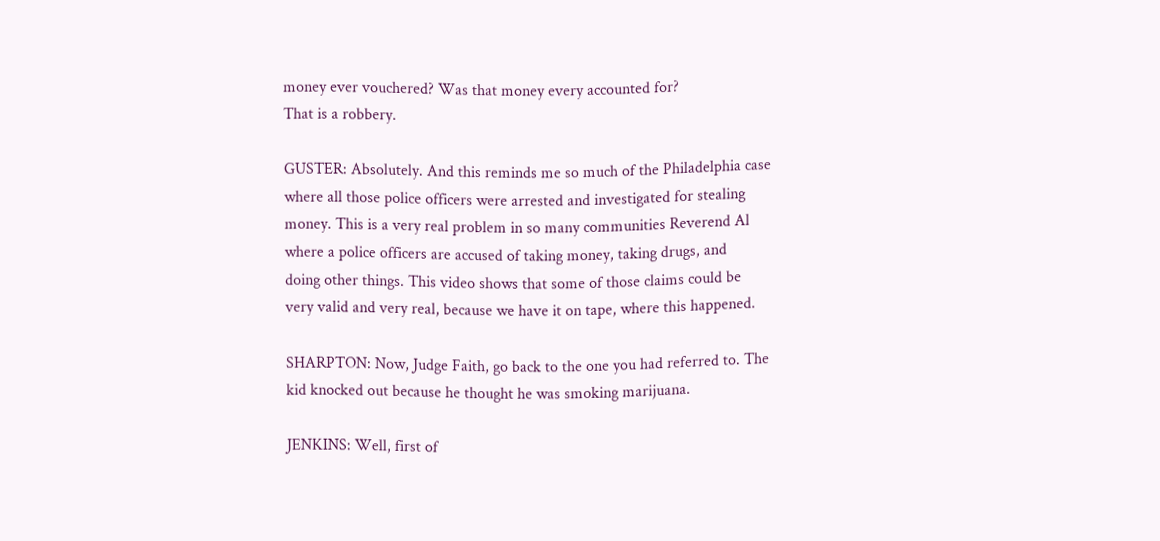money ever vouchered? Was that money every accounted for?
That is a robbery.

GUSTER: Absolutely. And this reminds me so much of the Philadelphia case
where all those police officers were arrested and investigated for stealing
money. This is a very real problem in so many communities Reverend Al
where a police officers are accused of taking money, taking drugs, and
doing other things. This video shows that some of those claims could be
very valid and very real, because we have it on tape, where this happened.

SHARPTON: Now, Judge Faith, go back to the one you had referred to. The
kid knocked out because he thought he was smoking marijuana.

JENKINS: Well, first of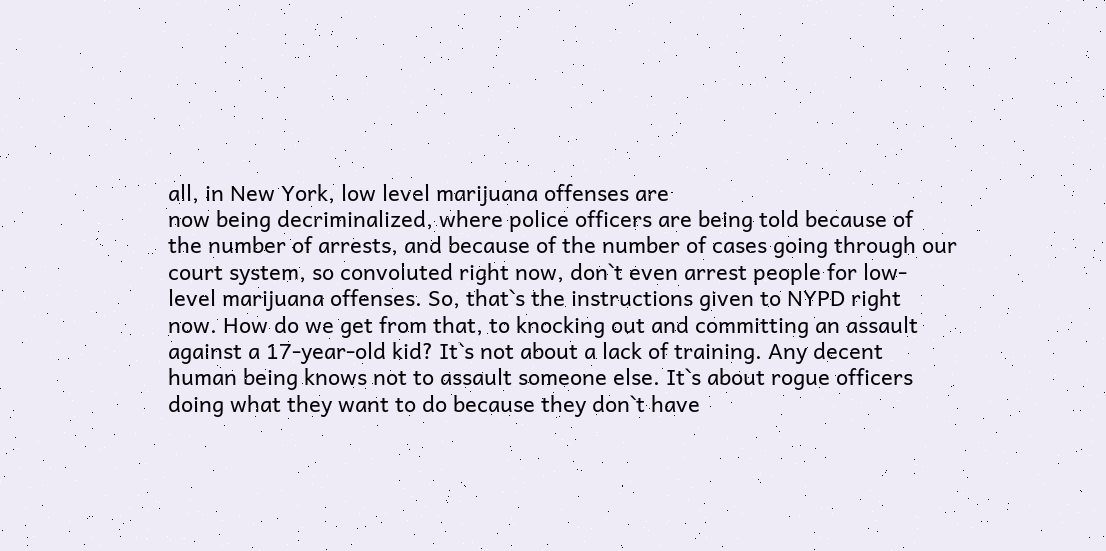all, in New York, low level marijuana offenses are
now being decriminalized, where police officers are being told because of
the number of arrests, and because of the number of cases going through our
court system, so convoluted right now, don`t even arrest people for low-
level marijuana offenses. So, that`s the instructions given to NYPD right
now. How do we get from that, to knocking out and committing an assault
against a 17-year-old kid? It`s not about a lack of training. Any decent
human being knows not to assault someone else. It`s about rogue officers
doing what they want to do because they don`t have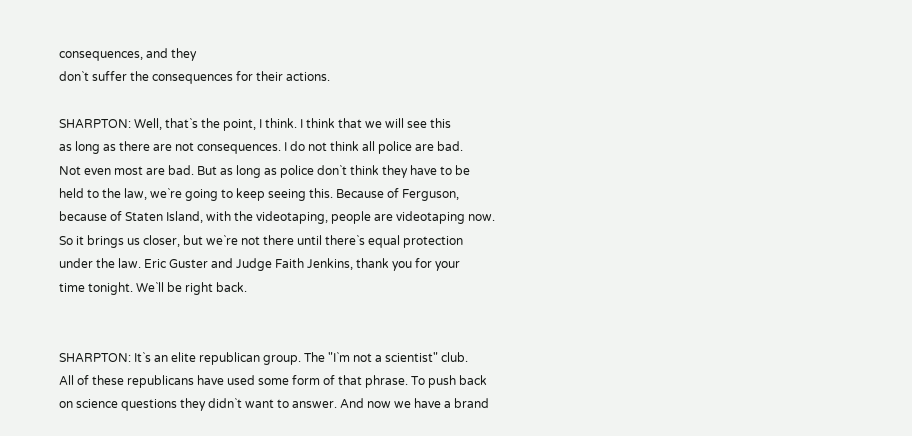consequences, and they
don`t suffer the consequences for their actions.

SHARPTON: Well, that`s the point, I think. I think that we will see this
as long as there are not consequences. I do not think all police are bad.
Not even most are bad. But as long as police don`t think they have to be
held to the law, we`re going to keep seeing this. Because of Ferguson,
because of Staten Island, with the videotaping, people are videotaping now.
So it brings us closer, but we`re not there until there`s equal protection
under the law. Eric Guster and Judge Faith Jenkins, thank you for your
time tonight. We`ll be right back.


SHARPTON: It`s an elite republican group. The "I`m not a scientist" club.
All of these republicans have used some form of that phrase. To push back
on science questions they didn`t want to answer. And now we have a brand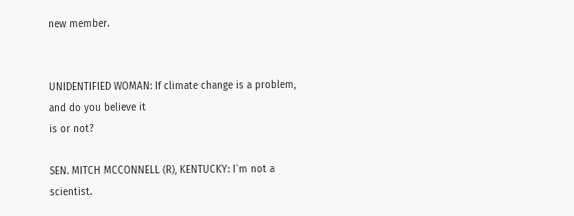new member.


UNIDENTIFIED WOMAN: If climate change is a problem, and do you believe it
is or not?

SEN. MITCH MCCONNELL (R), KENTUCKY: I`m not a scientist.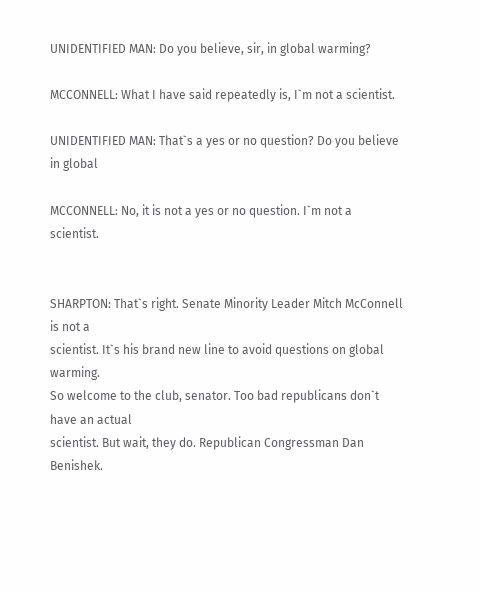UNIDENTIFIED MAN: Do you believe, sir, in global warming?

MCCONNELL: What I have said repeatedly is, I`m not a scientist.

UNIDENTIFIED MAN: That`s a yes or no question? Do you believe in global

MCCONNELL: No, it is not a yes or no question. I`m not a scientist.


SHARPTON: That`s right. Senate Minority Leader Mitch McConnell is not a
scientist. It`s his brand new line to avoid questions on global warming.
So welcome to the club, senator. Too bad republicans don`t have an actual
scientist. But wait, they do. Republican Congressman Dan Benishek.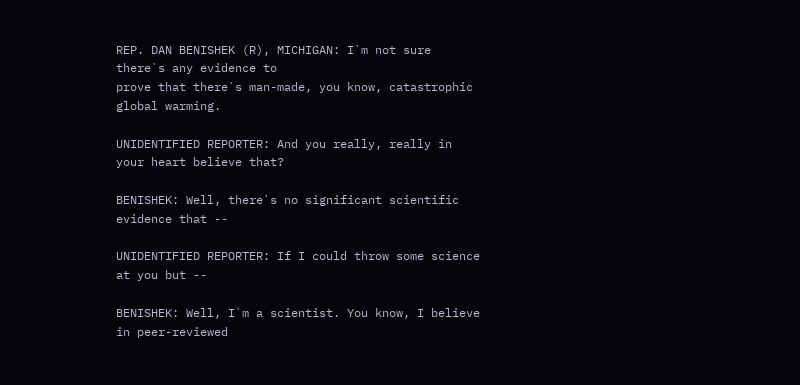REP. DAN BENISHEK (R), MICHIGAN: I`m not sure there`s any evidence to
prove that there`s man-made, you know, catastrophic global warming.

UNIDENTIFIED REPORTER: And you really, really in your heart believe that?

BENISHEK: Well, there`s no significant scientific evidence that --

UNIDENTIFIED REPORTER: If I could throw some science at you but --

BENISHEK: Well, I`m a scientist. You know, I believe in peer-reviewed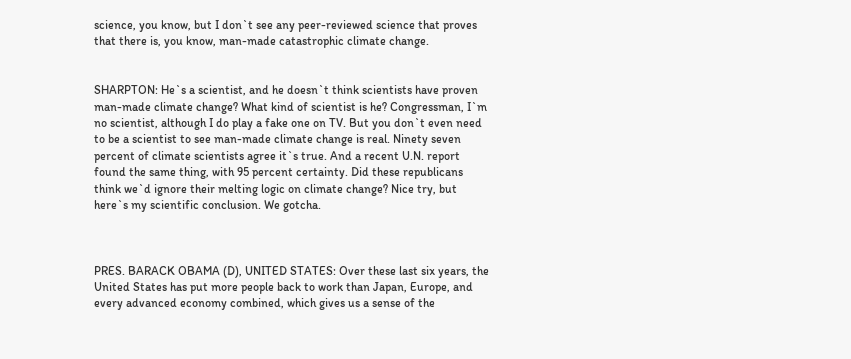science, you know, but I don`t see any peer-reviewed science that proves
that there is, you know, man-made catastrophic climate change.


SHARPTON: He`s a scientist, and he doesn`t think scientists have proven
man-made climate change? What kind of scientist is he? Congressman, I`m
no scientist, although I do play a fake one on TV. But you don`t even need
to be a scientist to see man-made climate change is real. Ninety seven
percent of climate scientists agree it`s true. And a recent U.N. report
found the same thing, with 95 percent certainty. Did these republicans
think we`d ignore their melting logic on climate change? Nice try, but
here`s my scientific conclusion. We gotcha.



PRES. BARACK OBAMA (D), UNITED STATES: Over these last six years, the
United States has put more people back to work than Japan, Europe, and
every advanced economy combined, which gives us a sense of the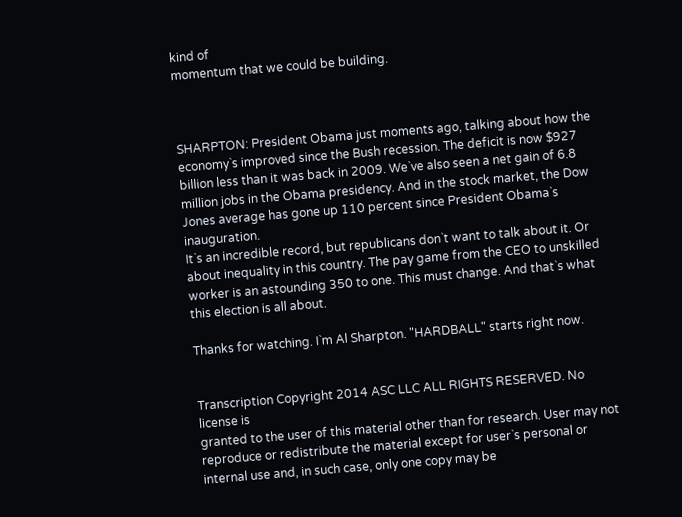kind of
momentum that we could be building.



SHARPTON: President Obama just moments ago, talking about how the
economy`s improved since the Bush recession. The deficit is now $927
billion less than it was back in 2009. We`ve also seen a net gain of 6.8
million jobs in the Obama presidency. And in the stock market, the Dow
Jones average has gone up 110 percent since President Obama`s inauguration.
It`s an incredible record, but republicans don`t want to talk about it. Or
about inequality in this country. The pay game from the CEO to unskilled
worker is an astounding 350 to one. This must change. And that`s what
this election is all about.

Thanks for watching. I`m Al Sharpton. "HARDBALL" starts right now.


Transcription Copyright 2014 ASC LLC ALL RIGHTS RESERVED. No license is
granted to the user of this material other than for research. User may not
reproduce or redistribute the material except for user`s personal or
internal use and, in such case, only one copy may be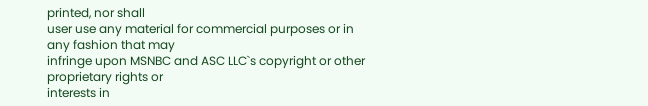printed, nor shall
user use any material for commercial purposes or in any fashion that may
infringe upon MSNBC and ASC LLC`s copyright or other proprietary rights or
interests in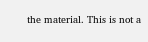the material. This is not a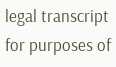legal transcript for purposes of